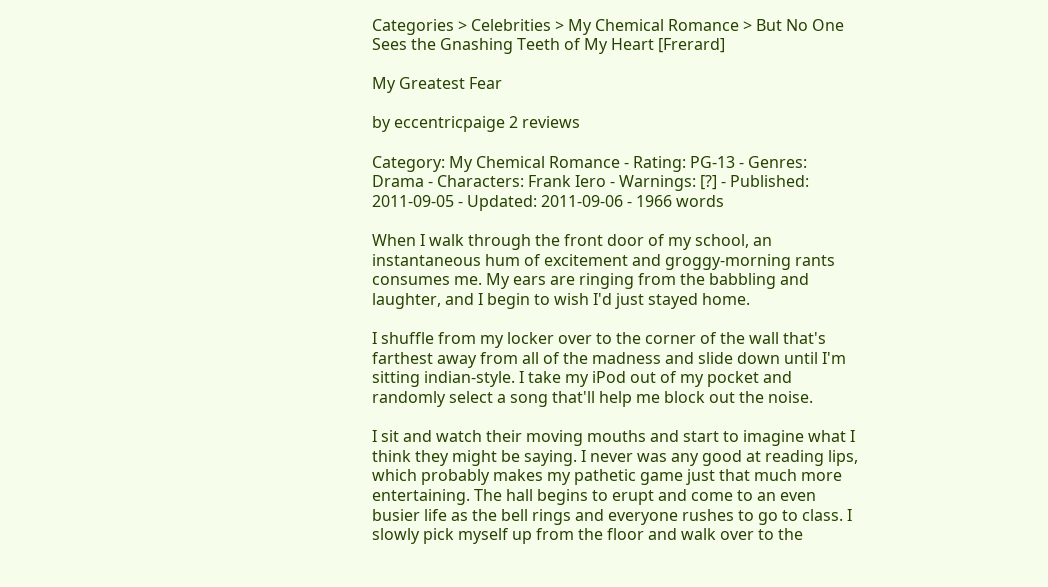Categories > Celebrities > My Chemical Romance > But No One Sees the Gnashing Teeth of My Heart [Frerard]

My Greatest Fear

by eccentricpaige 2 reviews

Category: My Chemical Romance - Rating: PG-13 - Genres: Drama - Characters: Frank Iero - Warnings: [?] - Published: 2011-09-05 - Updated: 2011-09-06 - 1966 words

When I walk through the front door of my school, an instantaneous hum of excitement and groggy-morning rants consumes me. My ears are ringing from the babbling and laughter, and I begin to wish I'd just stayed home.

I shuffle from my locker over to the corner of the wall that's farthest away from all of the madness and slide down until I'm sitting indian-style. I take my iPod out of my pocket and randomly select a song that'll help me block out the noise.

I sit and watch their moving mouths and start to imagine what I think they might be saying. I never was any good at reading lips, which probably makes my pathetic game just that much more entertaining. The hall begins to erupt and come to an even busier life as the bell rings and everyone rushes to go to class. I slowly pick myself up from the floor and walk over to the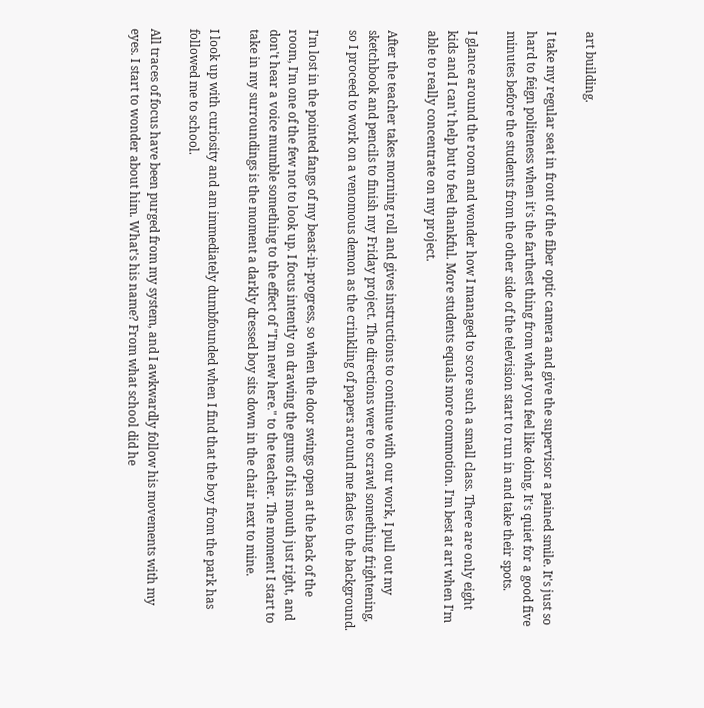art building.

I take my regular seat in front of the fiber optic camera and give the supervisor a pained smile. It's just so hard to feign politeness when it's the farthest thing from what you feel like doing. It's quiet for a good five minutes before the students from the other side of the television start to run in and take their spots.

I glance around the room and wonder how I managed to score such a small class. There are only eight kids and I can't help but to feel thankful. More students equals more commotion. I'm best at art when I'm able to really concentrate on my project.

After the teacher takes morning roll and gives instructions to continue with our work, I pull out my sketchbook and pencils to finish my Friday project. The directions were to scrawl something frightening, so I proceed to work on a venomous demon as the crinkling of papers around me fades to the background.

I'm lost in the pointed fangs of my beast-in-progress, so when the door swings open at the back of the room, I'm one of the few not to look up. I focus intently on drawing the gums of his mouth just right, and don't hear a voice mumble something to the effect of "I'm new here." to the teacher. The moment I start to take in my surroundings is the moment a darkly dressed boy sits down in the chair next to mine.

I look up with curiosity and am immediately dumbfounded when I find that the boy from the park has followed me to school.

All traces of focus have been purged from my system, and I awkwardly follow his movements with my eyes. I start to wonder about him. What's his name? From what school did he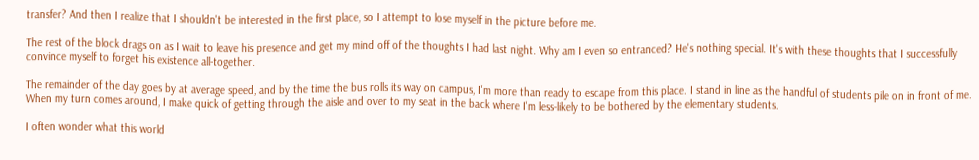transfer? And then I realize that I shouldn't be interested in the first place, so I attempt to lose myself in the picture before me.

The rest of the block drags on as I wait to leave his presence and get my mind off of the thoughts I had last night. Why am I even so entranced? He's nothing special. It's with these thoughts that I successfully convince myself to forget his existence all-together.

The remainder of the day goes by at average speed, and by the time the bus rolls its way on campus, I'm more than ready to escape from this place. I stand in line as the handful of students pile on in front of me. When my turn comes around, I make quick of getting through the aisle and over to my seat in the back where I'm less-likely to be bothered by the elementary students.

I often wonder what this world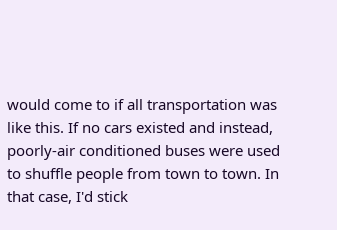would come to if all transportation was like this. If no cars existed and instead, poorly-air conditioned buses were used to shuffle people from town to town. In that case, I'd stick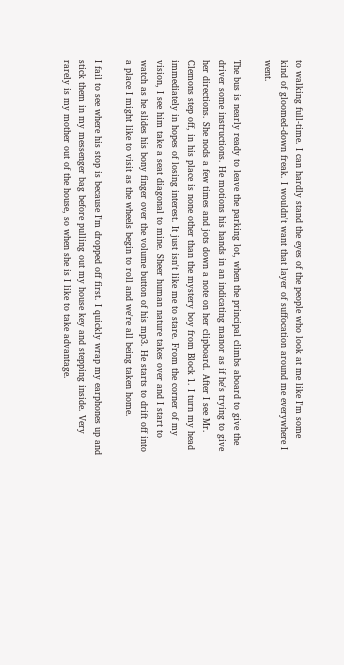to walking full-time. I can hardly stand the eyes of the people who look at me like I'm some kind of gloomed-down freak. I wouldn't want that layer of suffocation around me everywhere I went.

The bus is nearly ready to leave the parking lot, when the principal climbs aboard to give the driver some instructions. He motions his hands in an indicating manor as if he's trying to give her directions. She nods a few times and jots down a note on her clipboard. After I see Mr. Clemons step off, in his place is none other than the mystery boy from Block 1. I turn my head immediately in hopes of losing interest. It just isn't like me to stare. From the corner of my vision, I see him take a seat diagonal to mine. Sheer human nature takes over and I start to watch as he slides his bony finger over the volume button of his mp3. He starts to drift off into a place I might like to visit as the wheels begin to roll and we're all being taken home.

I fail to see where his stop is because I'm dropped off first. I quickly wrap my earphones up and stick them in my messenger bag before pulling out my house key and stepping inside. Very rarely is my mother out of the house, so when she is I like to take advantage.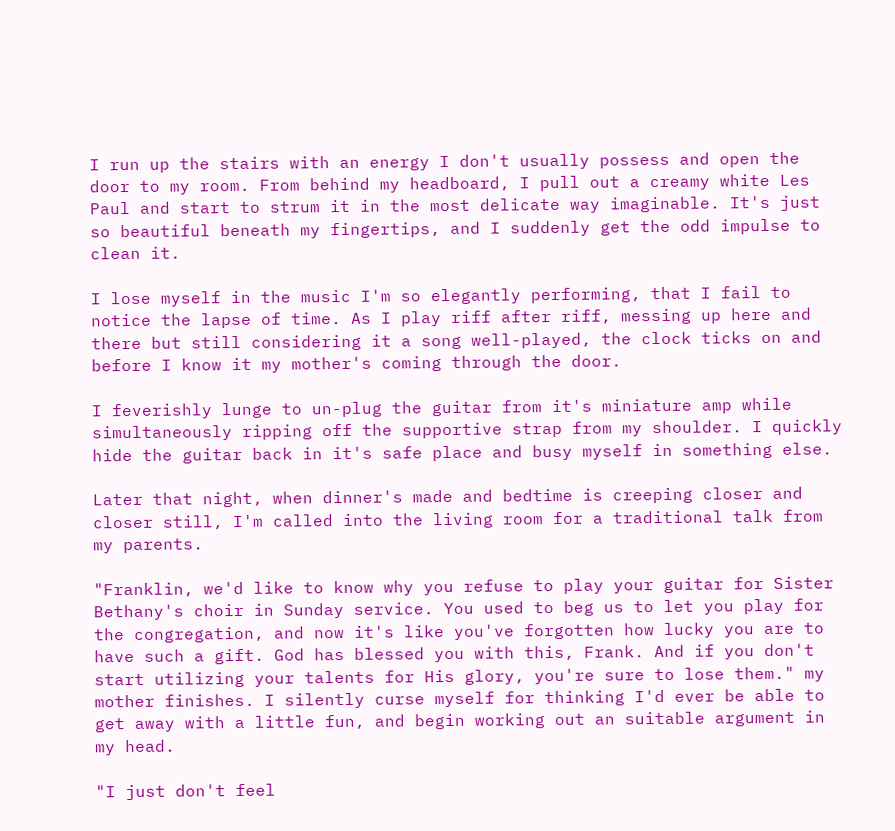I run up the stairs with an energy I don't usually possess and open the door to my room. From behind my headboard, I pull out a creamy white Les Paul and start to strum it in the most delicate way imaginable. It's just so beautiful beneath my fingertips, and I suddenly get the odd impulse to clean it.

I lose myself in the music I'm so elegantly performing, that I fail to notice the lapse of time. As I play riff after riff, messing up here and there but still considering it a song well-played, the clock ticks on and before I know it my mother's coming through the door.

I feverishly lunge to un-plug the guitar from it's miniature amp while simultaneously ripping off the supportive strap from my shoulder. I quickly hide the guitar back in it's safe place and busy myself in something else.

Later that night, when dinner's made and bedtime is creeping closer and closer still, I'm called into the living room for a traditional talk from my parents.

"Franklin, we'd like to know why you refuse to play your guitar for Sister Bethany's choir in Sunday service. You used to beg us to let you play for the congregation, and now it's like you've forgotten how lucky you are to have such a gift. God has blessed you with this, Frank. And if you don't start utilizing your talents for His glory, you're sure to lose them." my mother finishes. I silently curse myself for thinking I'd ever be able to get away with a little fun, and begin working out an suitable argument in my head.

"I just don't feel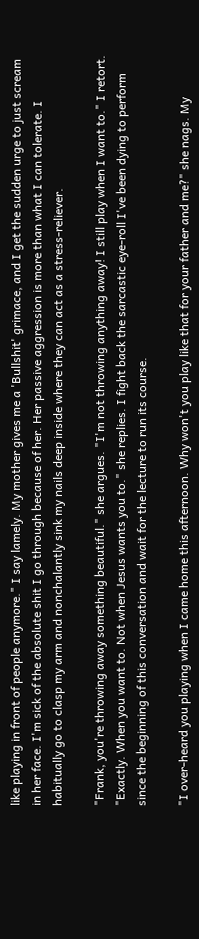like playing in front of people anymore." I say lamely. My mother gives me a 'Bullshit' grimace, and I get the sudden urge to just scream in her face. I'm sick of the absolute shit I go through because of her. Her passive aggression is more than what I can tolerate. I habitually go to clasp my arm and nonchalantly sink my nails deep inside where they can act as a stress-reliever.

"Frank, you're throwing away something beautiful." she argues. "I'm not throwing anything away! I still play when I want to." I retort. "Exactly. When you want to. Not when Jesus wants you to." she replies. I fight back the sarcastic eye-roll I've been dying to perform since the beginning of this conversation and wait for the lecture to run its course.

"I over-heard you playing when I came home this afternoon. Why won't you play like that for your father and me?" she nags. My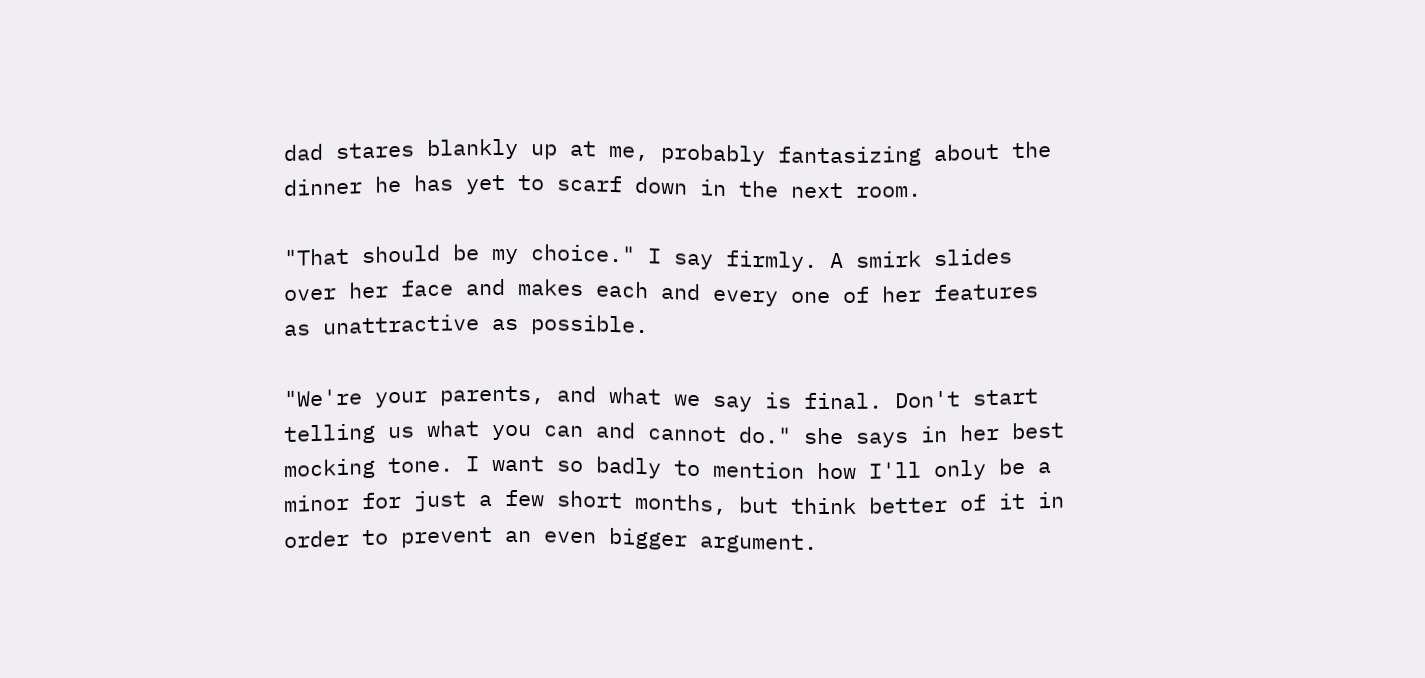dad stares blankly up at me, probably fantasizing about the dinner he has yet to scarf down in the next room.

"That should be my choice." I say firmly. A smirk slides over her face and makes each and every one of her features as unattractive as possible.

"We're your parents, and what we say is final. Don't start telling us what you can and cannot do." she says in her best mocking tone. I want so badly to mention how I'll only be a minor for just a few short months, but think better of it in order to prevent an even bigger argument.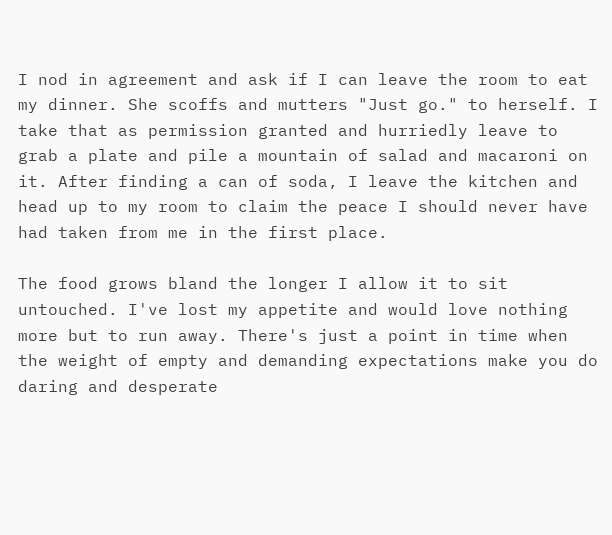I nod in agreement and ask if I can leave the room to eat my dinner. She scoffs and mutters "Just go." to herself. I take that as permission granted and hurriedly leave to grab a plate and pile a mountain of salad and macaroni on it. After finding a can of soda, I leave the kitchen and head up to my room to claim the peace I should never have had taken from me in the first place.

The food grows bland the longer I allow it to sit untouched. I've lost my appetite and would love nothing more but to run away. There's just a point in time when the weight of empty and demanding expectations make you do daring and desperate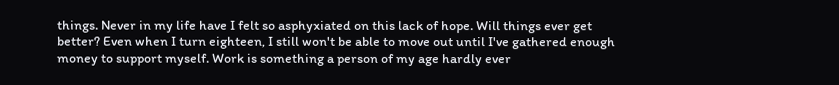things. Never in my life have I felt so asphyxiated on this lack of hope. Will things ever get better? Even when I turn eighteen, I still won't be able to move out until I've gathered enough money to support myself. Work is something a person of my age hardly ever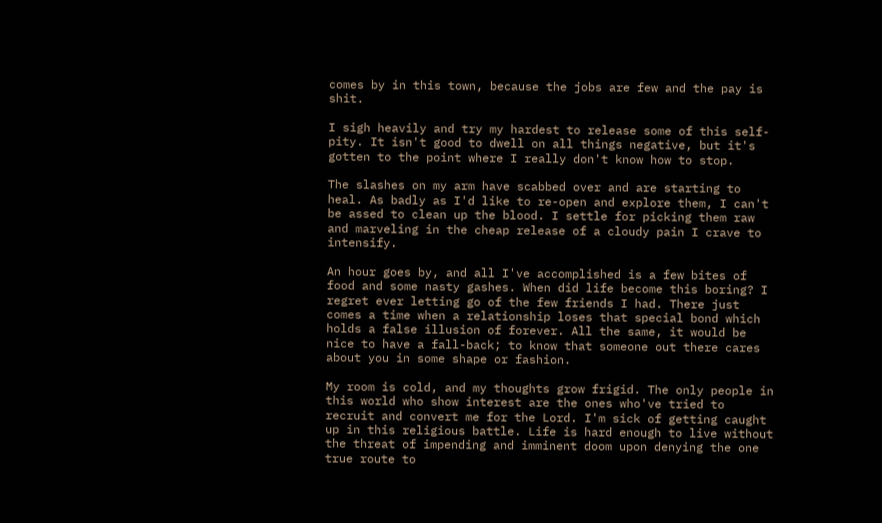comes by in this town, because the jobs are few and the pay is shit.

I sigh heavily and try my hardest to release some of this self-pity. It isn't good to dwell on all things negative, but it's gotten to the point where I really don't know how to stop.

The slashes on my arm have scabbed over and are starting to heal. As badly as I'd like to re-open and explore them, I can't be assed to clean up the blood. I settle for picking them raw and marveling in the cheap release of a cloudy pain I crave to intensify.

An hour goes by, and all I've accomplished is a few bites of food and some nasty gashes. When did life become this boring? I regret ever letting go of the few friends I had. There just comes a time when a relationship loses that special bond which holds a false illusion of forever. All the same, it would be nice to have a fall-back; to know that someone out there cares about you in some shape or fashion.

My room is cold, and my thoughts grow frigid. The only people in this world who show interest are the ones who've tried to recruit and convert me for the Lord. I'm sick of getting caught up in this religious battle. Life is hard enough to live without the threat of impending and imminent doom upon denying the one true route to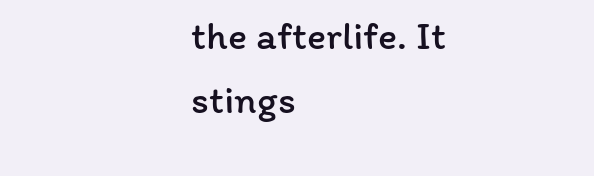the afterlife. It stings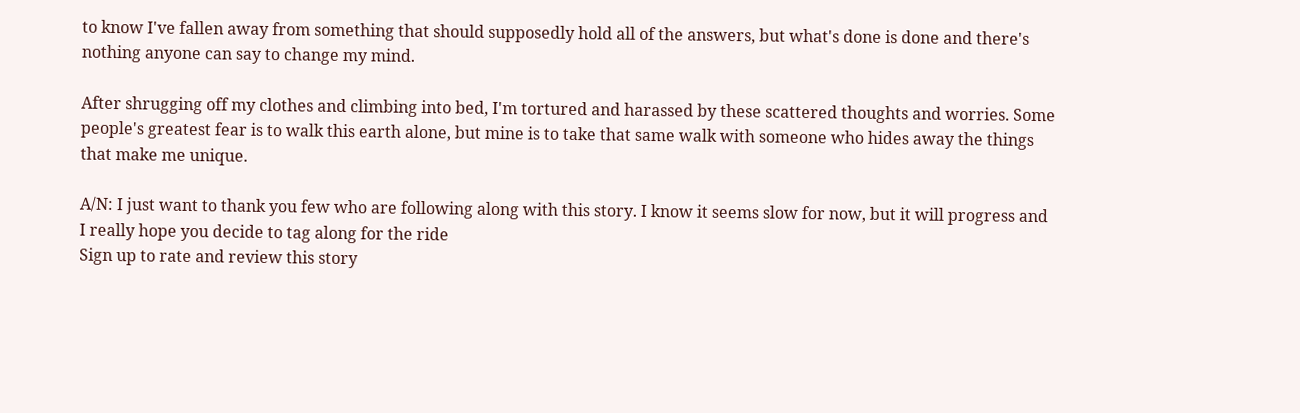to know I've fallen away from something that should supposedly hold all of the answers, but what's done is done and there's nothing anyone can say to change my mind.

After shrugging off my clothes and climbing into bed, I'm tortured and harassed by these scattered thoughts and worries. Some people's greatest fear is to walk this earth alone, but mine is to take that same walk with someone who hides away the things that make me unique.

A/N: I just want to thank you few who are following along with this story. I know it seems slow for now, but it will progress and I really hope you decide to tag along for the ride
Sign up to rate and review this story